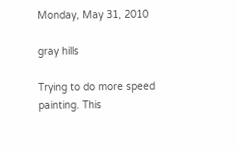Monday, May 31, 2010

gray hills

Trying to do more speed painting. This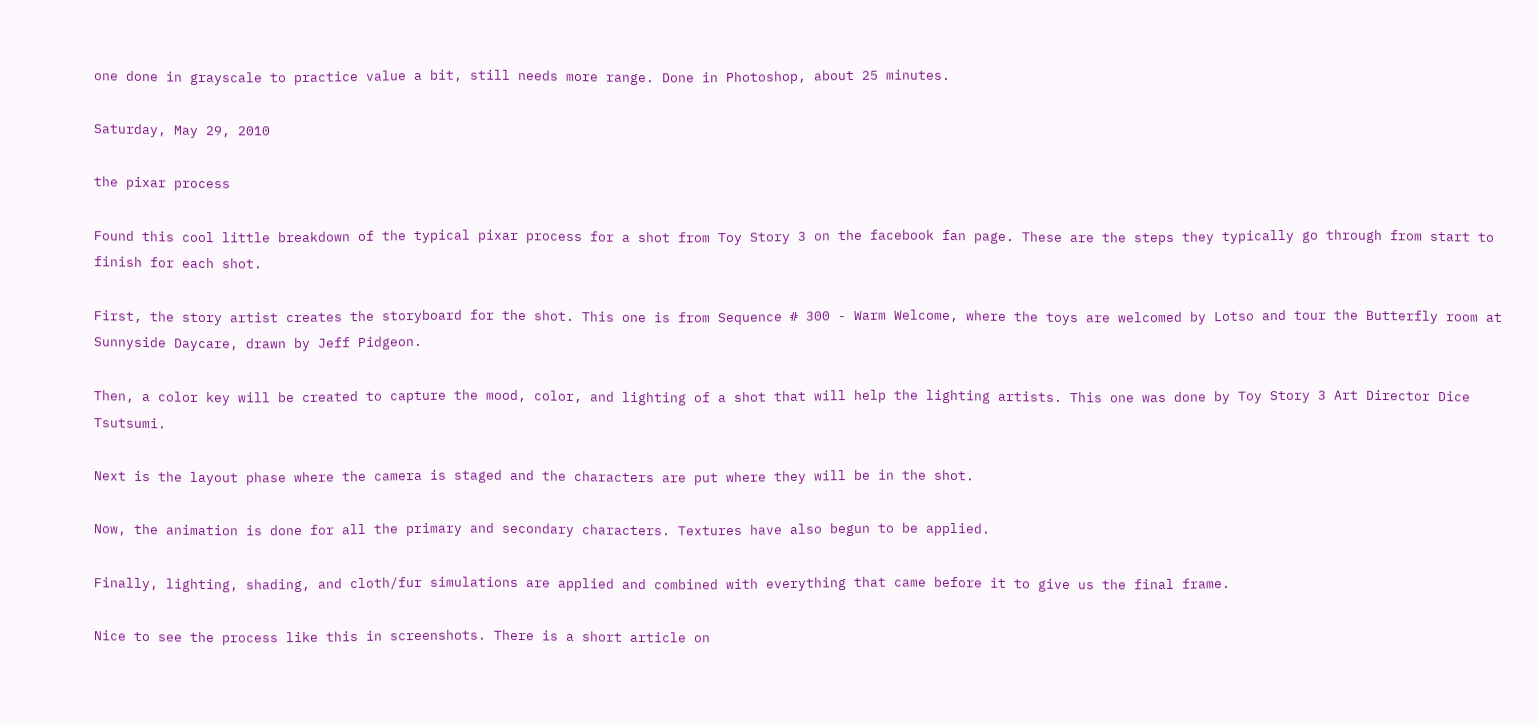one done in grayscale to practice value a bit, still needs more range. Done in Photoshop, about 25 minutes.

Saturday, May 29, 2010

the pixar process

Found this cool little breakdown of the typical pixar process for a shot from Toy Story 3 on the facebook fan page. These are the steps they typically go through from start to finish for each shot.

First, the story artist creates the storyboard for the shot. This one is from Sequence # 300 - Warm Welcome, where the toys are welcomed by Lotso and tour the Butterfly room at Sunnyside Daycare, drawn by Jeff Pidgeon.

Then, a color key will be created to capture the mood, color, and lighting of a shot that will help the lighting artists. This one was done by Toy Story 3 Art Director Dice Tsutsumi.

Next is the layout phase where the camera is staged and the characters are put where they will be in the shot.

Now, the animation is done for all the primary and secondary characters. Textures have also begun to be applied.

Finally, lighting, shading, and cloth/fur simulations are applied and combined with everything that came before it to give us the final frame.

Nice to see the process like this in screenshots. There is a short article on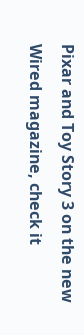Pixar and Toy Story 3 on the new Wired magazine, check it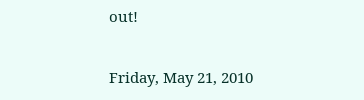out!

Friday, May 21, 2010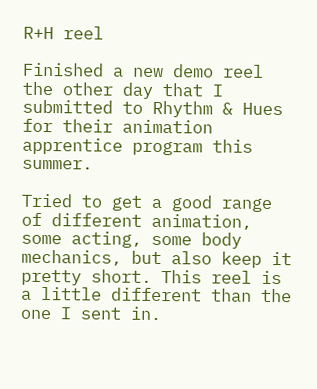R+H reel

Finished a new demo reel the other day that I submitted to Rhythm & Hues for their animation apprentice program this summer.

Tried to get a good range of different animation, some acting, some body mechanics, but also keep it pretty short. This reel is a little different than the one I sent in.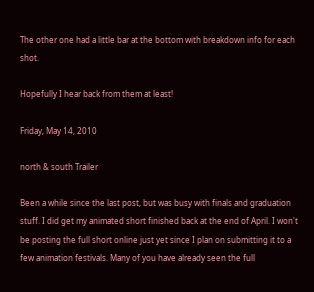The other one had a little bar at the bottom with breakdown info for each shot.

Hopefully I hear back from them at least!

Friday, May 14, 2010

north & south Trailer

Been a while since the last post, but was busy with finals and graduation stuff. I did get my animated short finished back at the end of April. I won't be posting the full short online just yet since I plan on submitting it to a few animation festivals. Many of you have already seen the full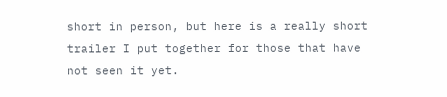short in person, but here is a really short trailer I put together for those that have not seen it yet.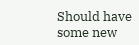Should have some new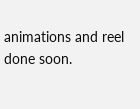animations and reel done soon.